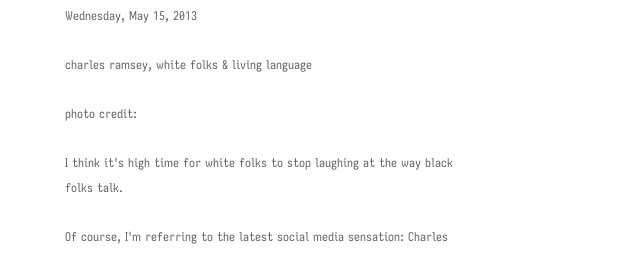Wednesday, May 15, 2013

charles ramsey, white folks & living language

photo credit:

I think it's high time for white folks to stop laughing at the way black folks talk.

Of course, I'm referring to the latest social media sensation: Charles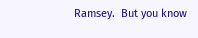Ramsey.  But you know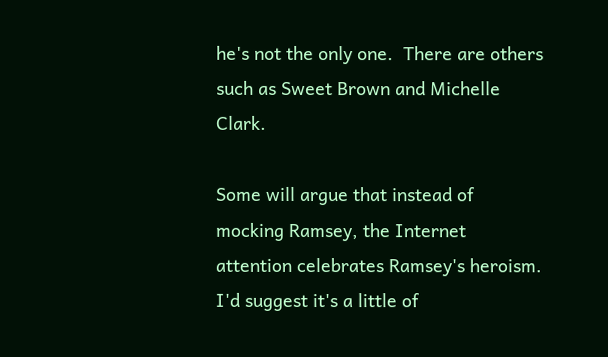he's not the only one.  There are others such as Sweet Brown and Michelle Clark.

Some will argue that instead of mocking Ramsey, the Internet attention celebrates Ramsey's heroism.  I'd suggest it's a little of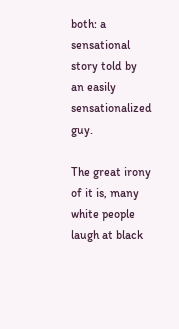both: a sensational story told by an easily sensationalized guy.

The great irony of it is, many white people laugh at black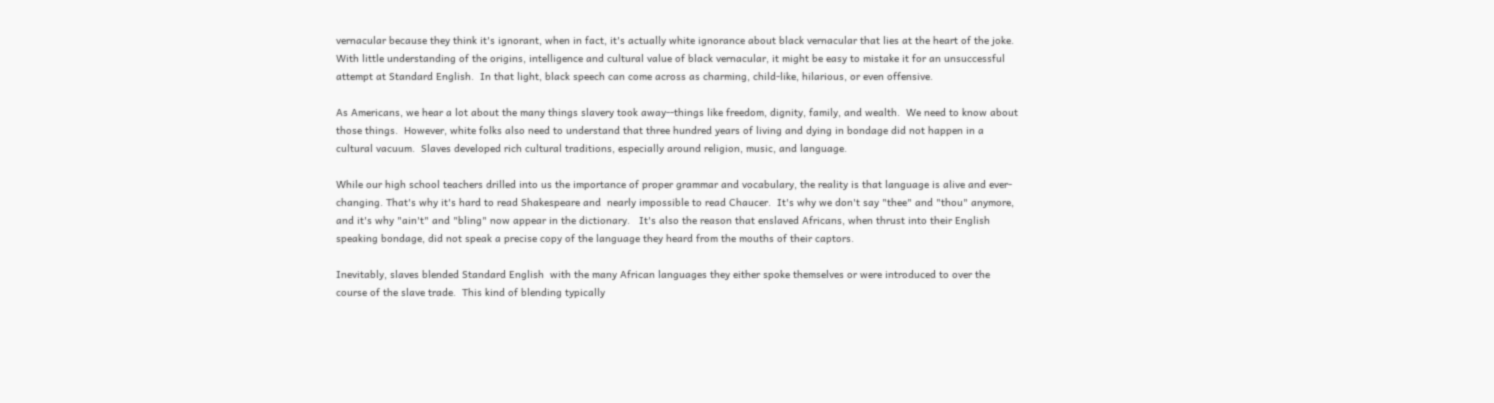vernacular because they think it's ignorant, when in fact, it's actually white ignorance about black vernacular that lies at the heart of the joke.  With little understanding of the origins, intelligence and cultural value of black vernacular, it might be easy to mistake it for an unsuccessful attempt at Standard English.  In that light, black speech can come across as charming, child-like, hilarious, or even offensive.

As Americans, we hear a lot about the many things slavery took away--things like freedom, dignity, family, and wealth.  We need to know about those things.  However, white folks also need to understand that three hundred years of living and dying in bondage did not happen in a cultural vacuum.  Slaves developed rich cultural traditions, especially around religion, music, and language.

While our high school teachers drilled into us the importance of proper grammar and vocabulary, the reality is that language is alive and ever-changing. That's why it's hard to read Shakespeare and  nearly impossible to read Chaucer.  It's why we don't say "thee" and "thou" anymore, and it's why "ain't" and "bling" now appear in the dictionary.   It's also the reason that enslaved Africans, when thrust into their English speaking bondage, did not speak a precise copy of the language they heard from the mouths of their captors.

Inevitably, slaves blended Standard English  with the many African languages they either spoke themselves or were introduced to over the course of the slave trade.  This kind of blending typically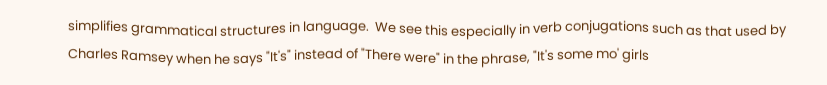simplifies grammatical structures in language.  We see this especially in verb conjugations such as that used by Charles Ramsey when he says "It's" instead of "There were" in the phrase, "It's some mo' girls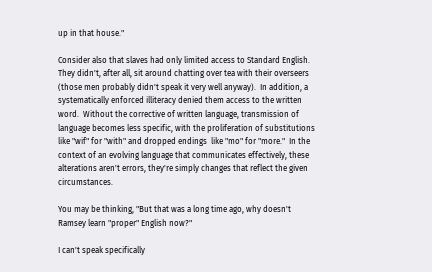up in that house."

Consider also that slaves had only limited access to Standard English.  They didn't, after all, sit around chatting over tea with their overseers (those men probably didn't speak it very well anyway).  In addition, a systematically enforced illiteracy denied them access to the written word.  Without the corrective of written language, transmission of language becomes less specific, with the proliferation of substitutions like "wif" for "with" and dropped endings  like "mo" for "more."  In the context of an evolving language that communicates effectively, these alterations aren't errors, they're simply changes that reflect the given circumstances.

You may be thinking, "But that was a long time ago, why doesn't Ramsey learn "proper" English now?"

I can't speak specifically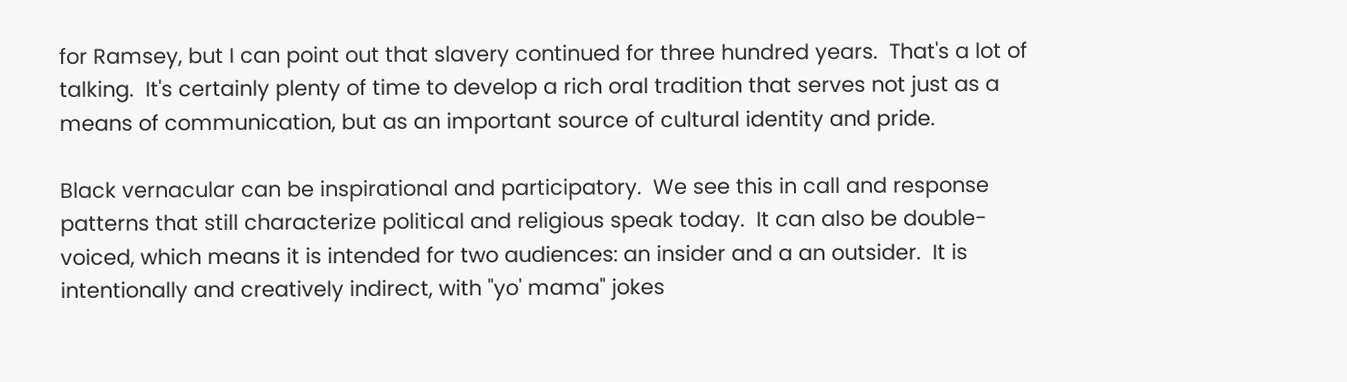for Ramsey, but I can point out that slavery continued for three hundred years.  That's a lot of talking.  It's certainly plenty of time to develop a rich oral tradition that serves not just as a means of communication, but as an important source of cultural identity and pride.

Black vernacular can be inspirational and participatory.  We see this in call and response patterns that still characterize political and religious speak today.  It can also be double-voiced, which means it is intended for two audiences: an insider and a an outsider.  It is intentionally and creatively indirect, with "yo' mama" jokes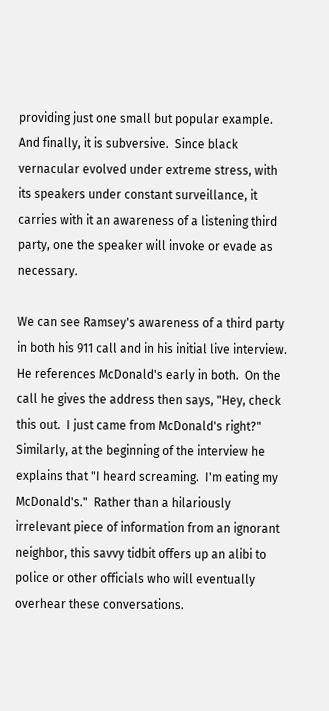providing just one small but popular example.  And finally, it is subversive.  Since black vernacular evolved under extreme stress, with its speakers under constant surveillance, it carries with it an awareness of a listening third party, one the speaker will invoke or evade as necessary.

We can see Ramsey's awareness of a third party in both his 911 call and in his initial live interview.  He references McDonald's early in both.  On the call he gives the address then says, "Hey, check this out.  I just came from McDonald's right?"  Similarly, at the beginning of the interview he explains that "I heard screaming.  I'm eating my McDonald's."  Rather than a hilariously irrelevant piece of information from an ignorant neighbor, this savvy tidbit offers up an alibi to police or other officials who will eventually overhear these conversations.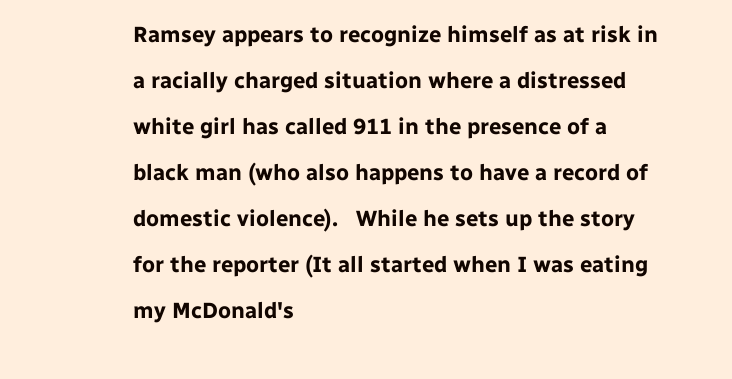Ramsey appears to recognize himself as at risk in a racially charged situation where a distressed white girl has called 911 in the presence of a black man (who also happens to have a record of domestic violence).   While he sets up the story for the reporter (It all started when I was eating my McDonald's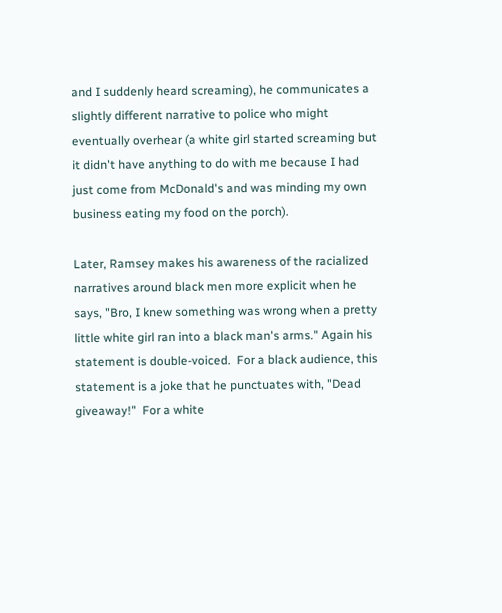and I suddenly heard screaming), he communicates a slightly different narrative to police who might eventually overhear (a white girl started screaming but it didn't have anything to do with me because I had just come from McDonald's and was minding my own business eating my food on the porch).

Later, Ramsey makes his awareness of the racialized narratives around black men more explicit when he says, "Bro, I knew something was wrong when a pretty little white girl ran into a black man's arms." Again his statement is double-voiced.  For a black audience, this statement is a joke that he punctuates with, "Dead giveaway!"  For a white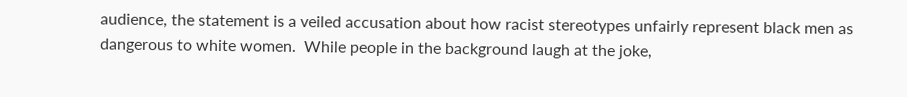audience, the statement is a veiled accusation about how racist stereotypes unfairly represent black men as dangerous to white women.  While people in the background laugh at the joke,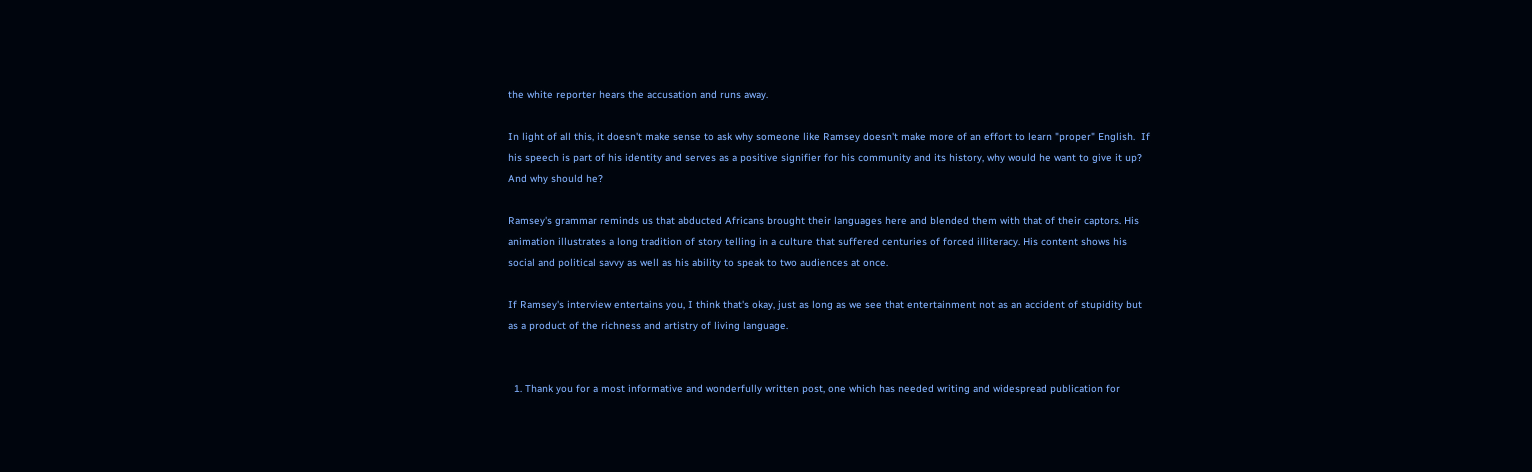the white reporter hears the accusation and runs away.

In light of all this, it doesn't make sense to ask why someone like Ramsey doesn't make more of an effort to learn "proper" English.  If his speech is part of his identity and serves as a positive signifier for his community and its history, why would he want to give it up? And why should he?

Ramsey's grammar reminds us that abducted Africans brought their languages here and blended them with that of their captors. His animation illustrates a long tradition of story telling in a culture that suffered centuries of forced illiteracy. His content shows his social and political savvy as well as his ability to speak to two audiences at once.

If Ramsey's interview entertains you, I think that's okay, just as long as we see that entertainment not as an accident of stupidity but as a product of the richness and artistry of living language.


  1. Thank you for a most informative and wonderfully written post, one which has needed writing and widespread publication for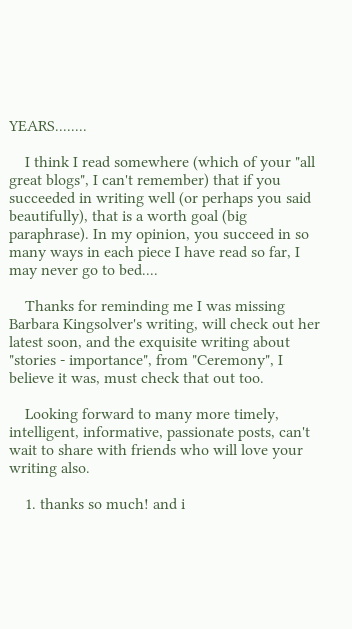YEARS........

    I think I read somewhere (which of your "all great blogs", I can't remember) that if you succeeded in writing well (or perhaps you said beautifully), that is a worth goal (big paraphrase). In my opinion, you succeed in so many ways in each piece I have read so far, I may never go to bed....

    Thanks for reminding me I was missing Barbara Kingsolver's writing, will check out her latest soon, and the exquisite writing about "stories - importance", from "Ceremony", I believe it was, must check that out too.

    Looking forward to many more timely, intelligent, informative, passionate posts, can't wait to share with friends who will love your writing also.

    1. thanks so much! and i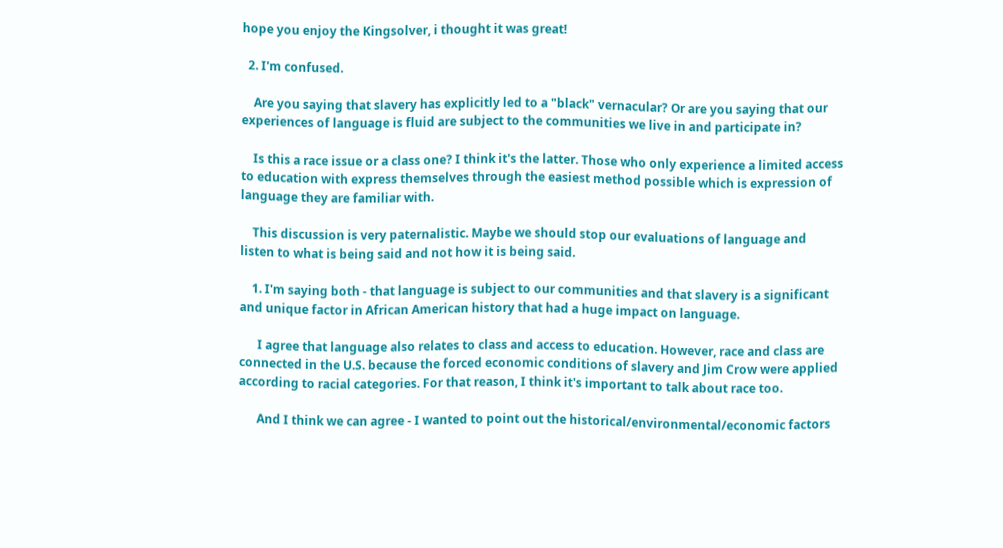hope you enjoy the Kingsolver, i thought it was great!

  2. I'm confused.

    Are you saying that slavery has explicitly led to a "black" vernacular? Or are you saying that our experiences of language is fluid are subject to the communities we live in and participate in?

    Is this a race issue or a class one? I think it's the latter. Those who only experience a limited access to education with express themselves through the easiest method possible which is expression of language they are familiar with.

    This discussion is very paternalistic. Maybe we should stop our evaluations of language and listen to what is being said and not how it is being said.

    1. I'm saying both - that language is subject to our communities and that slavery is a significant and unique factor in African American history that had a huge impact on language.

      I agree that language also relates to class and access to education. However, race and class are connected in the U.S. because the forced economic conditions of slavery and Jim Crow were applied according to racial categories. For that reason, I think it's important to talk about race too.

      And I think we can agree - I wanted to point out the historical/environmental/economic factors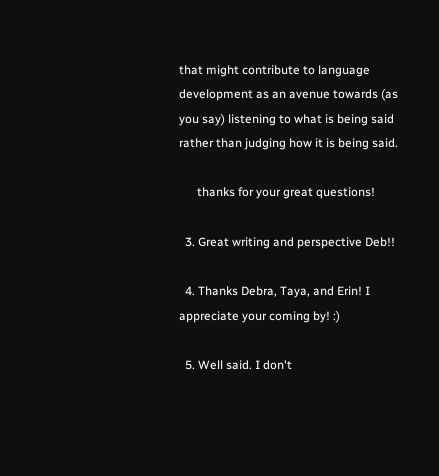that might contribute to language development as an avenue towards (as you say) listening to what is being said rather than judging how it is being said.

      thanks for your great questions!

  3. Great writing and perspective Deb!!

  4. Thanks Debra, Taya, and Erin! I appreciate your coming by! :)

  5. Well said. I don't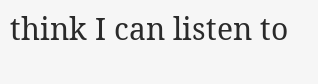think I can listen to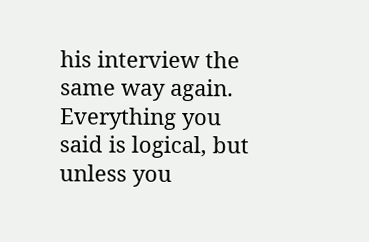his interview the same way again. Everything you said is logical, but unless you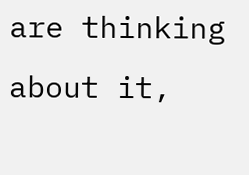are thinking about it,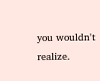you wouldn't realize.